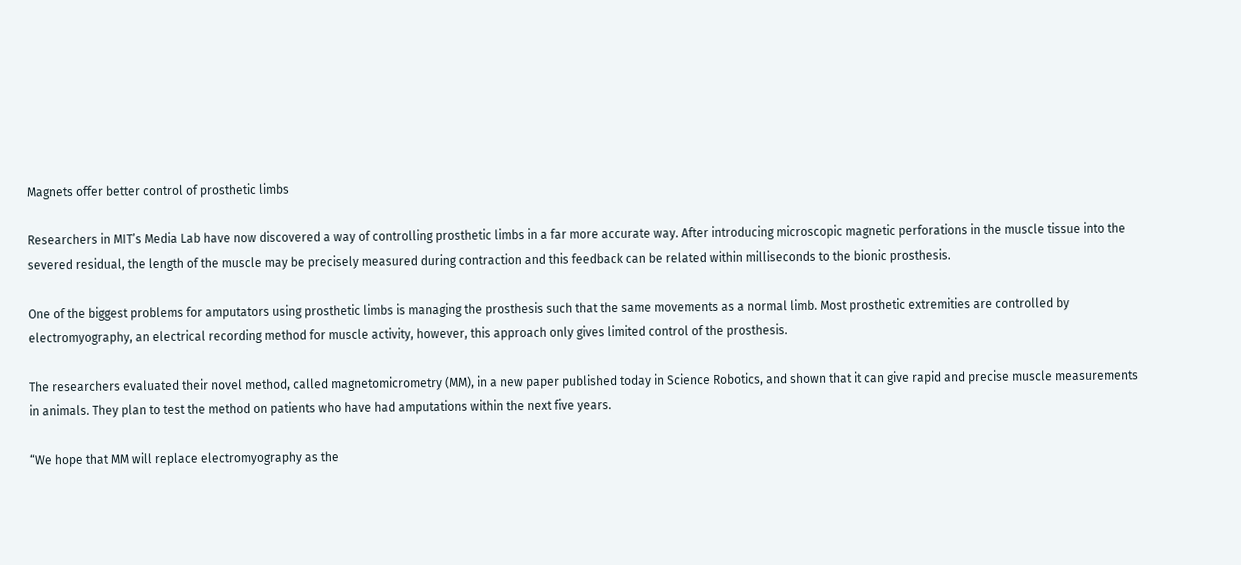Magnets offer better control of prosthetic limbs

Researchers in MIT’s Media Lab have now discovered a way of controlling prosthetic limbs in a far more accurate way. After introducing microscopic magnetic perforations in the muscle tissue into the severed residual, the length of the muscle may be precisely measured during contraction and this feedback can be related within milliseconds to the bionic prosthesis.

One of the biggest problems for amputators using prosthetic limbs is managing the prosthesis such that the same movements as a normal limb. Most prosthetic extremities are controlled by electromyography, an electrical recording method for muscle activity, however, this approach only gives limited control of the prosthesis.

The researchers evaluated their novel method, called magnetomicrometry (MM), in a new paper published today in Science Robotics, and shown that it can give rapid and precise muscle measurements in animals. They plan to test the method on patients who have had amputations within the next five years.

“We hope that MM will replace electromyography as the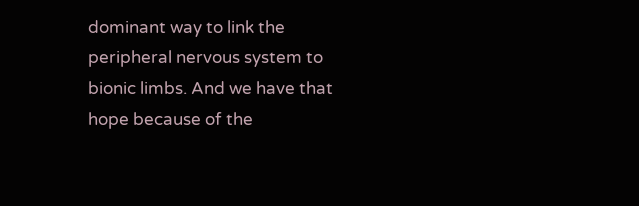dominant way to link the peripheral nervous system to bionic limbs. And we have that hope because of the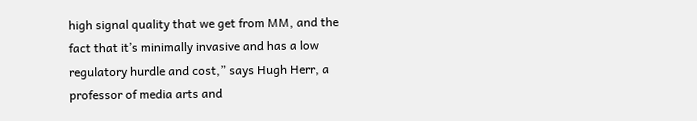high signal quality that we get from MM, and the fact that it’s minimally invasive and has a low regulatory hurdle and cost,” says Hugh Herr, a professor of media arts and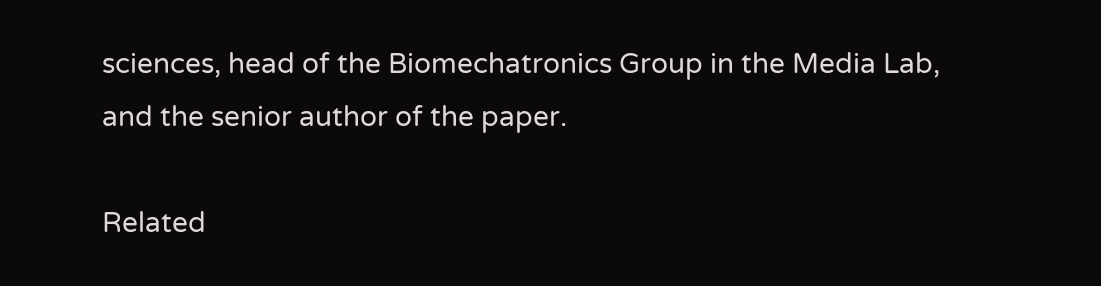sciences, head of the Biomechatronics Group in the Media Lab, and the senior author of the paper.

Related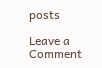posts

Leave a Comment